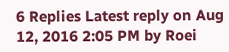6 Replies Latest reply on Aug 12, 2016 2:05 PM by Roei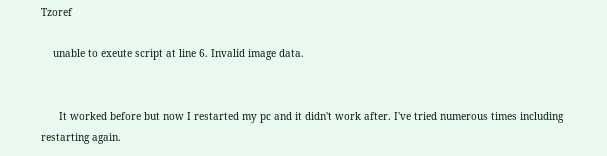Tzoref

    unable to exeute script at line 6. Invalid image data.


      It worked before but now I restarted my pc and it didn't work after. I've tried numerous times including restarting again.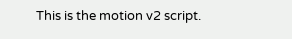This is the motion v2 script.